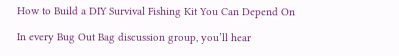How to Build a DIY Survival Fishing Kit You Can Depend On

In every Bug Out Bag discussion group, you’ll hear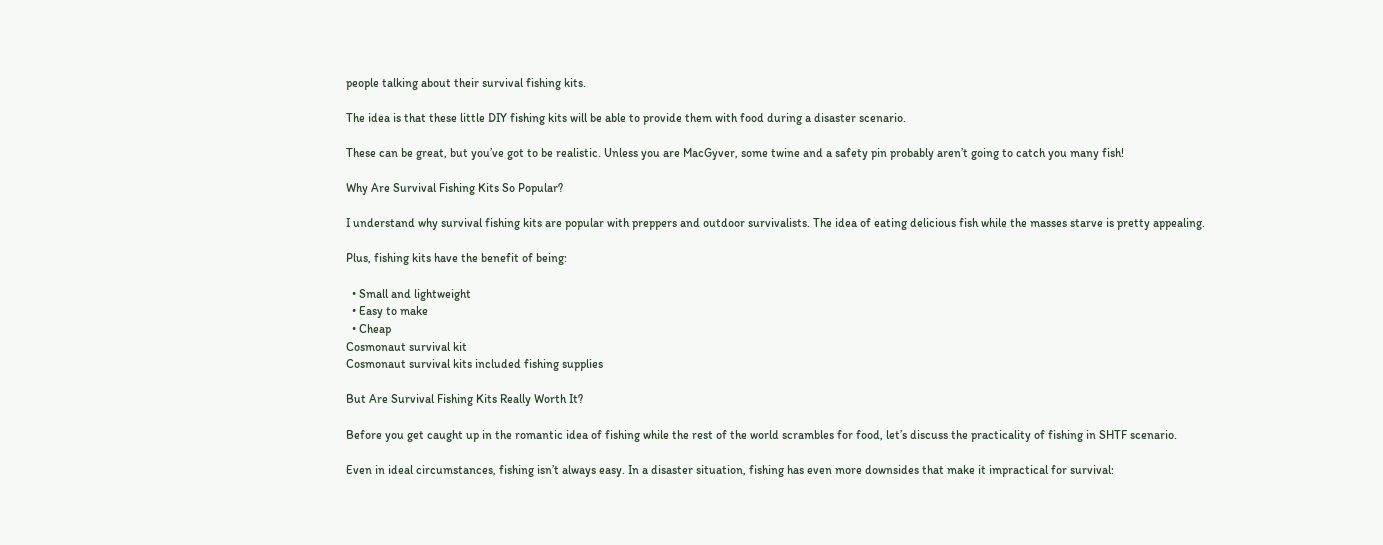people talking about their survival fishing kits.

The idea is that these little DIY fishing kits will be able to provide them with food during a disaster scenario.

These can be great, but you’ve got to be realistic. Unless you are MacGyver, some twine and a safety pin probably aren’t going to catch you many fish!

Why Are Survival Fishing Kits So Popular?

I understand why survival fishing kits are popular with preppers and outdoor survivalists. The idea of eating delicious fish while the masses starve is pretty appealing.

Plus, fishing kits have the benefit of being:

  • Small and lightweight
  • Easy to make
  • Cheap
Cosmonaut survival kit
Cosmonaut survival kits included fishing supplies

But Are Survival Fishing Kits Really Worth It?

Before you get caught up in the romantic idea of fishing while the rest of the world scrambles for food, let’s discuss the practicality of fishing in SHTF scenario.

Even in ideal circumstances, fishing isn’t always easy. In a disaster situation, fishing has even more downsides that make it impractical for survival: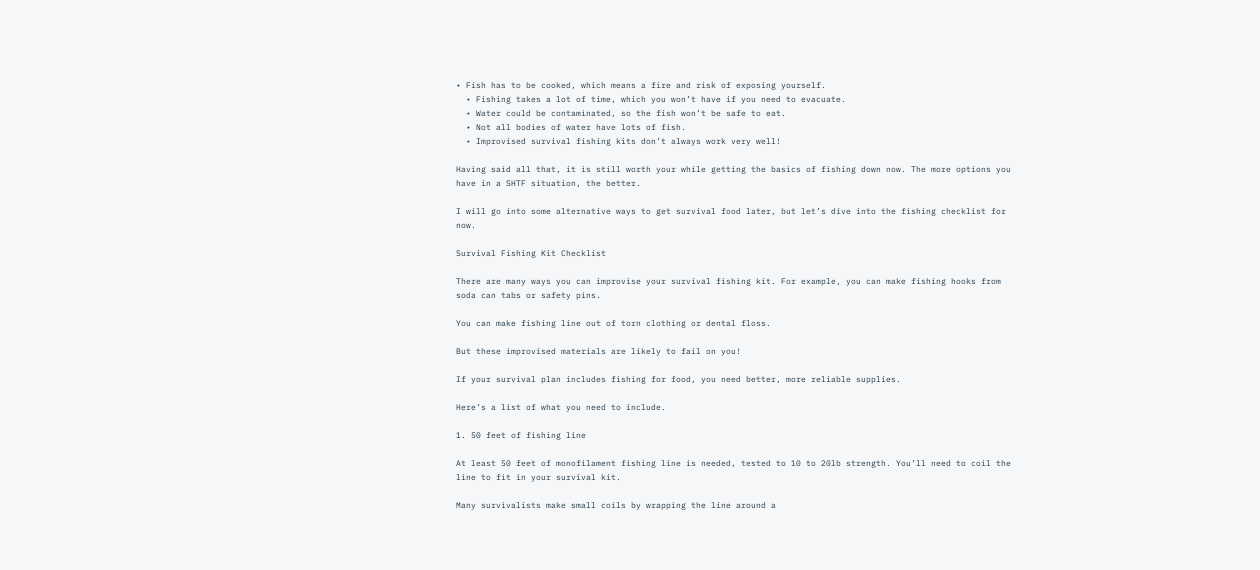• Fish has to be cooked, which means a fire and risk of exposing yourself.
  • Fishing takes a lot of time, which you won’t have if you need to evacuate.
  • Water could be contaminated, so the fish won’t be safe to eat.
  • Not all bodies of water have lots of fish.
  • Improvised survival fishing kits don’t always work very well!

Having said all that, it is still worth your while getting the basics of fishing down now. The more options you have in a SHTF situation, the better.

I will go into some alternative ways to get survival food later, but let’s dive into the fishing checklist for now.

Survival Fishing Kit Checklist

There are many ways you can improvise your survival fishing kit. For example, you can make fishing hooks from soda can tabs or safety pins.

You can make fishing line out of torn clothing or dental floss.

But these improvised materials are likely to fail on you!

If your survival plan includes fishing for food, you need better, more reliable supplies.

Here’s a list of what you need to include.

1. 50 feet of fishing line

At least 50 feet of monofilament fishing line is needed, tested to 10 to 20lb strength. You’ll need to coil the line to fit in your survival kit.

Many survivalists make small coils by wrapping the line around a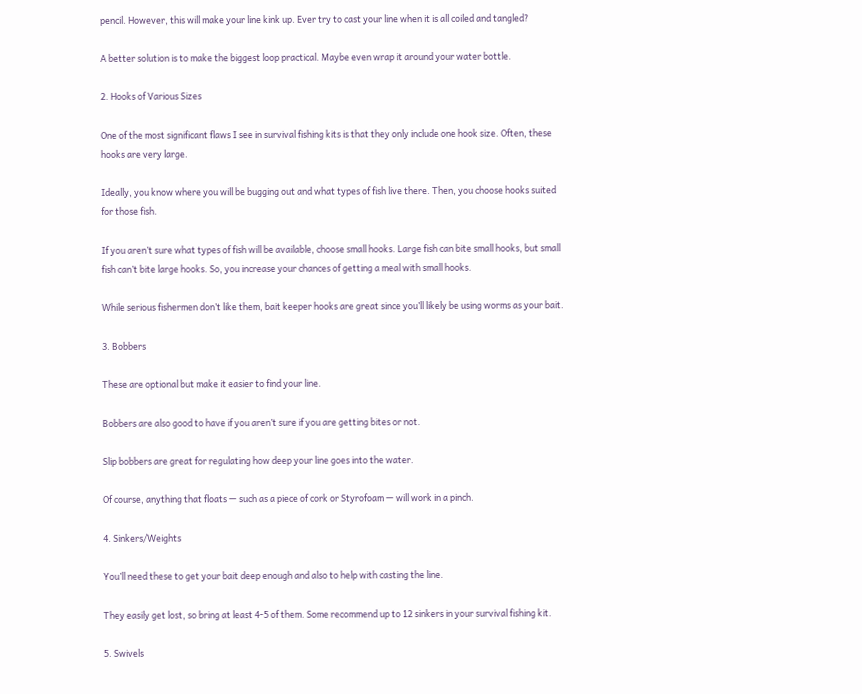pencil. However, this will make your line kink up. Ever try to cast your line when it is all coiled and tangled?

A better solution is to make the biggest loop practical. Maybe even wrap it around your water bottle.

2. Hooks of Various Sizes

One of the most significant flaws I see in survival fishing kits is that they only include one hook size. Often, these hooks are very large.

Ideally, you know where you will be bugging out and what types of fish live there. Then, you choose hooks suited for those fish.

If you aren’t sure what types of fish will be available, choose small hooks. Large fish can bite small hooks, but small fish can’t bite large hooks. So, you increase your chances of getting a meal with small hooks.

While serious fishermen don’t like them, bait keeper hooks are great since you’ll likely be using worms as your bait.

3. Bobbers

These are optional but make it easier to find your line.

Bobbers are also good to have if you aren’t sure if you are getting bites or not.

Slip bobbers are great for regulating how deep your line goes into the water.

Of course, anything that floats — such as a piece of cork or Styrofoam — will work in a pinch.

4. Sinkers/Weights

You’ll need these to get your bait deep enough and also to help with casting the line.

They easily get lost, so bring at least 4-5 of them. Some recommend up to 12 sinkers in your survival fishing kit.

5. Swivels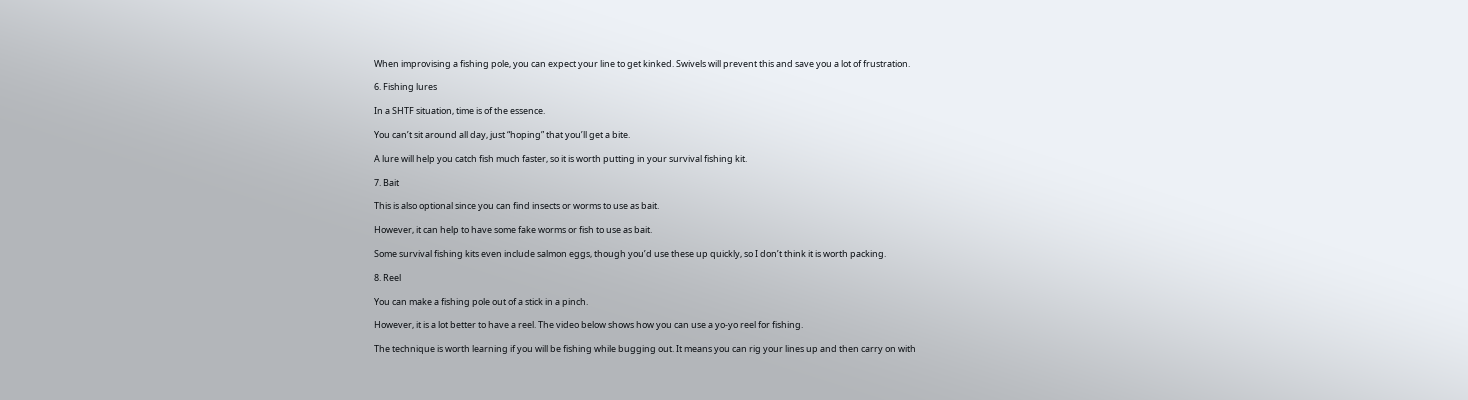When improvising a fishing pole, you can expect your line to get kinked. Swivels will prevent this and save you a lot of frustration.

6. Fishing lures

In a SHTF situation, time is of the essence.

You can’t sit around all day, just “hoping” that you’ll get a bite.

A lure will help you catch fish much faster, so it is worth putting in your survival fishing kit.

7. Bait

This is also optional since you can find insects or worms to use as bait.

However, it can help to have some fake worms or fish to use as bait.

Some survival fishing kits even include salmon eggs, though you’d use these up quickly, so I don’t think it is worth packing.

8. Reel

You can make a fishing pole out of a stick in a pinch.

However, it is a lot better to have a reel. The video below shows how you can use a yo-yo reel for fishing.

The technique is worth learning if you will be fishing while bugging out. It means you can rig your lines up and then carry on with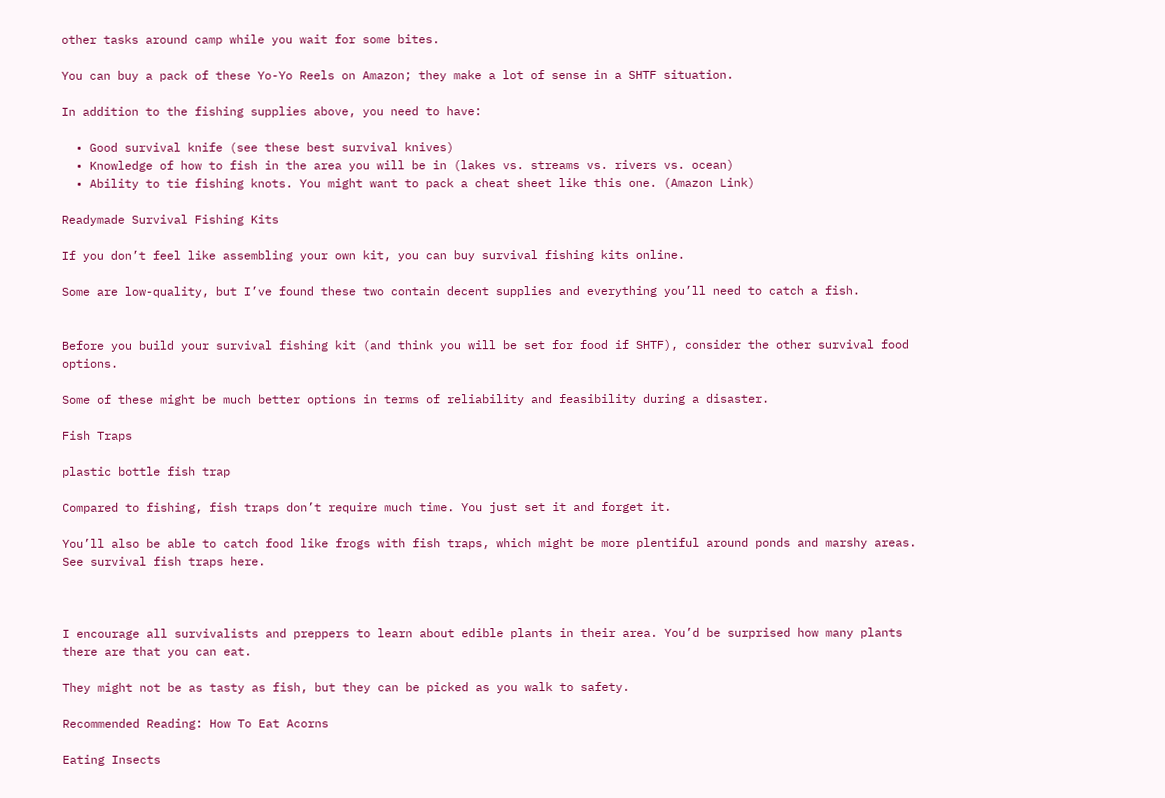other tasks around camp while you wait for some bites.

You can buy a pack of these Yo-Yo Reels on Amazon; they make a lot of sense in a SHTF situation.

In addition to the fishing supplies above, you need to have:

  • Good survival knife (see these best survival knives)
  • Knowledge of how to fish in the area you will be in (lakes vs. streams vs. rivers vs. ocean)
  • Ability to tie fishing knots. You might want to pack a cheat sheet like this one. (Amazon Link)

Readymade Survival Fishing Kits

If you don’t feel like assembling your own kit, you can buy survival fishing kits online.

Some are low-quality, but I’ve found these two contain decent supplies and everything you’ll need to catch a fish.


Before you build your survival fishing kit (and think you will be set for food if SHTF), consider the other survival food options.

Some of these might be much better options in terms of reliability and feasibility during a disaster.

Fish Traps

plastic bottle fish trap

Compared to fishing, fish traps don’t require much time. You just set it and forget it.

You’ll also be able to catch food like frogs with fish traps, which might be more plentiful around ponds and marshy areas. See survival fish traps here.



I encourage all survivalists and preppers to learn about edible plants in their area. You’d be surprised how many plants there are that you can eat.

They might not be as tasty as fish, but they can be picked as you walk to safety.

Recommended Reading: How To Eat Acorns

Eating Insects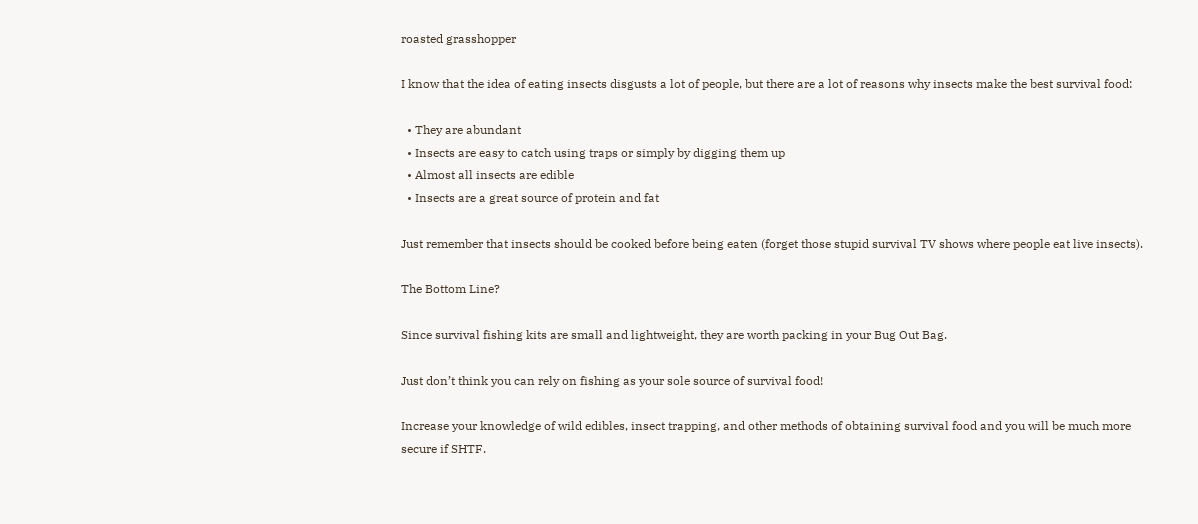roasted grasshopper

I know that the idea of eating insects disgusts a lot of people, but there are a lot of reasons why insects make the best survival food:

  • They are abundant
  • Insects are easy to catch using traps or simply by digging them up
  • Almost all insects are edible
  • Insects are a great source of protein and fat

Just remember that insects should be cooked before being eaten (forget those stupid survival TV shows where people eat live insects).

The Bottom Line?

Since survival fishing kits are small and lightweight, they are worth packing in your Bug Out Bag.

Just don’t think you can rely on fishing as your sole source of survival food!

Increase your knowledge of wild edibles, insect trapping, and other methods of obtaining survival food and you will be much more secure if SHTF.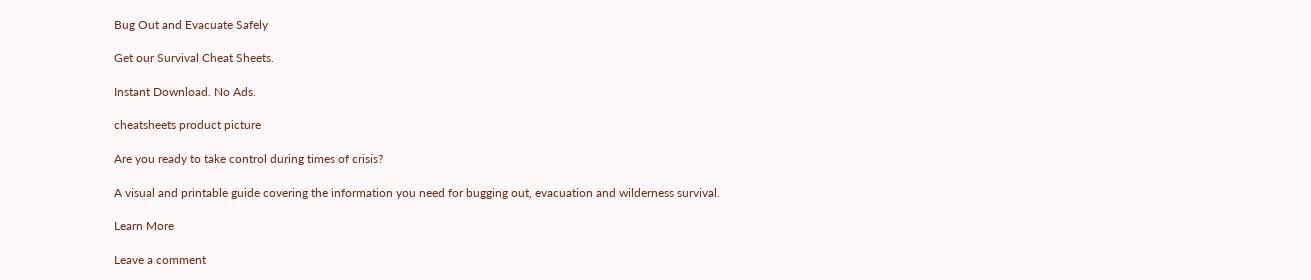Bug Out and Evacuate Safely

Get our Survival Cheat Sheets.

Instant Download. No Ads.

cheatsheets product picture

Are you ready to take control during times of crisis?

A visual and printable guide covering the information you need for bugging out, evacuation and wilderness survival.

Learn More

Leave a comment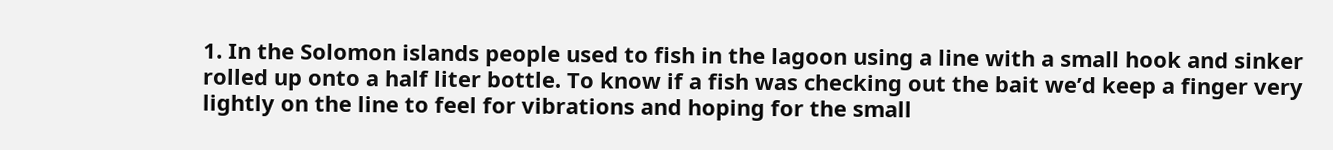1. In the Solomon islands people used to fish in the lagoon using a line with a small hook and sinker rolled up onto a half liter bottle. To know if a fish was checking out the bait we’d keep a finger very lightly on the line to feel for vibrations and hoping for the small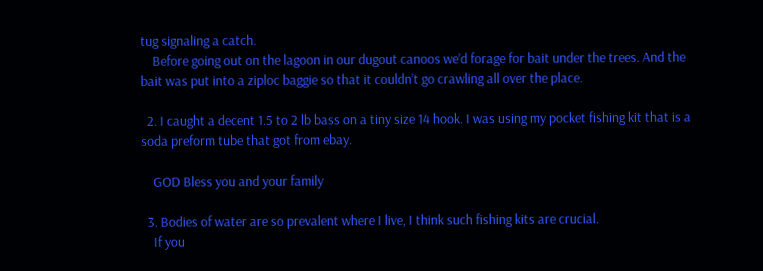tug signaling a catch.
    Before going out on the lagoon in our dugout canoos we’d forage for bait under the trees. And the bait was put into a ziploc baggie so that it couldn’t go crawling all over the place.

  2. I caught a decent 1.5 to 2 lb bass on a tiny size 14 hook. I was using my pocket fishing kit that is a soda preform tube that got from ebay.

    GOD Bless you and your family

  3. Bodies of water are so prevalent where I live, I think such fishing kits are crucial.
    If you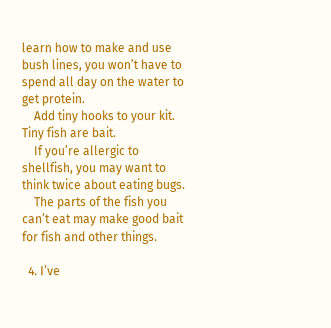learn how to make and use bush lines, you won’t have to spend all day on the water to get protein.
    Add tiny hooks to your kit. Tiny fish are bait.
    If you’re allergic to shellfish, you may want to think twice about eating bugs.
    The parts of the fish you can’t eat may make good bait for fish and other things.

  4. I’ve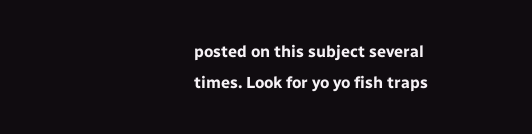posted on this subject several times. Look for yo yo fish traps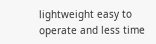lightweight easy to operate and less time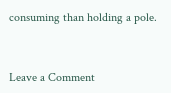consuming than holding a pole.


Leave a Comment